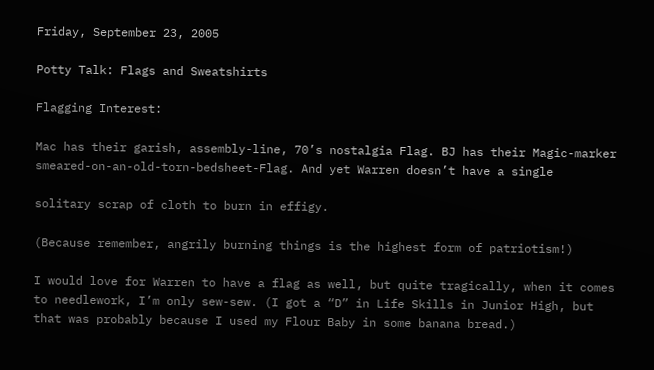Friday, September 23, 2005

Potty Talk: Flags and Sweatshirts

Flagging Interest:

Mac has their garish, assembly-line, 70’s nostalgia Flag. BJ has their Magic-marker smeared-on-an-old-torn-bedsheet-Flag. And yet Warren doesn’t have a single

solitary scrap of cloth to burn in effigy.

(Because remember, angrily burning things is the highest form of patriotism!)

I would love for Warren to have a flag as well, but quite tragically, when it comes to needlework, I’m only sew-sew. (I got a “D” in Life Skills in Junior High, but that was probably because I used my Flour Baby in some banana bread.)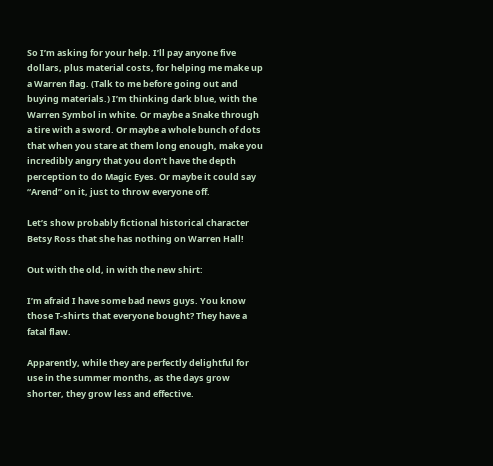So I’m asking for your help. I’ll pay anyone five dollars, plus material costs, for helping me make up a Warren flag. (Talk to me before going out and buying materials.) I’m thinking dark blue, with the Warren Symbol in white. Or maybe a Snake through a tire with a sword. Or maybe a whole bunch of dots that when you stare at them long enough, make you incredibly angry that you don’t have the depth perception to do Magic Eyes. Or maybe it could say “Arend” on it, just to throw everyone off.

Let’s show probably fictional historical character Betsy Ross that she has nothing on Warren Hall!

Out with the old, in with the new shirt:

I’m afraid I have some bad news guys. You know those T-shirts that everyone bought? They have a fatal flaw.

Apparently, while they are perfectly delightful for use in the summer months, as the days grow shorter, they grow less and effective.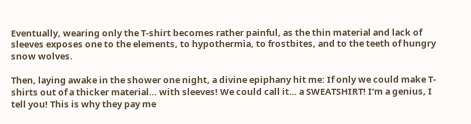Eventually, wearing only the T-shirt becomes rather painful, as the thin material and lack of sleeves exposes one to the elements, to hypothermia, to frostbites, and to the teeth of hungry snow wolves.

Then, laying awake in the shower one night, a divine epiphany hit me: If only we could make T-shirts out of a thicker material… with sleeves! We could call it… a SWEATSHIRT! I’m a genius, I tell you! This is why they pay me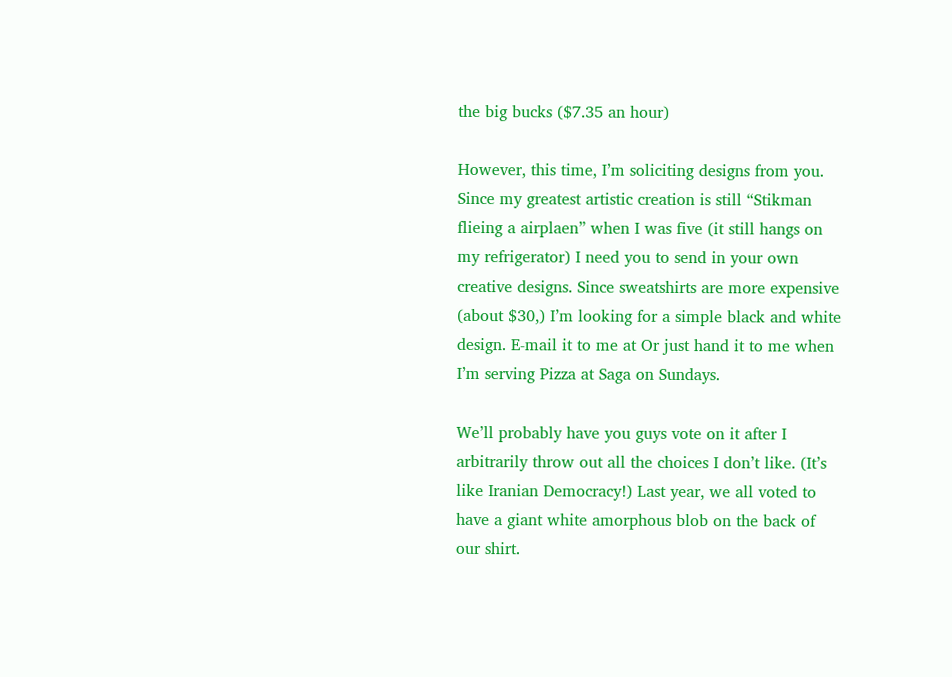the big bucks ($7.35 an hour)

However, this time, I’m soliciting designs from you. Since my greatest artistic creation is still “Stikman flieing a airplaen” when I was five (it still hangs on my refrigerator) I need you to send in your own creative designs. Since sweatshirts are more expensive (about $30,) I’m looking for a simple black and white design. E-mail it to me at Or just hand it to me when I’m serving Pizza at Saga on Sundays.

We’ll probably have you guys vote on it after I arbitrarily throw out all the choices I don’t like. (It’s like Iranian Democracy!) Last year, we all voted to have a giant white amorphous blob on the back of our shirt.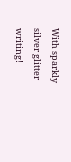With sparkly silver glitter writing!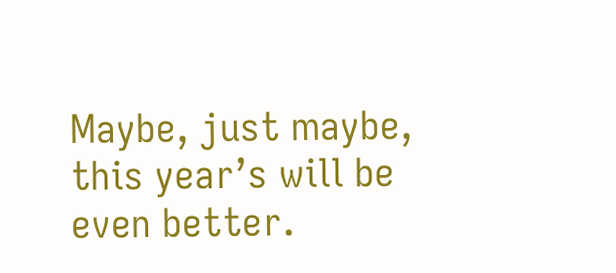Maybe, just maybe, this year’s will be even better.